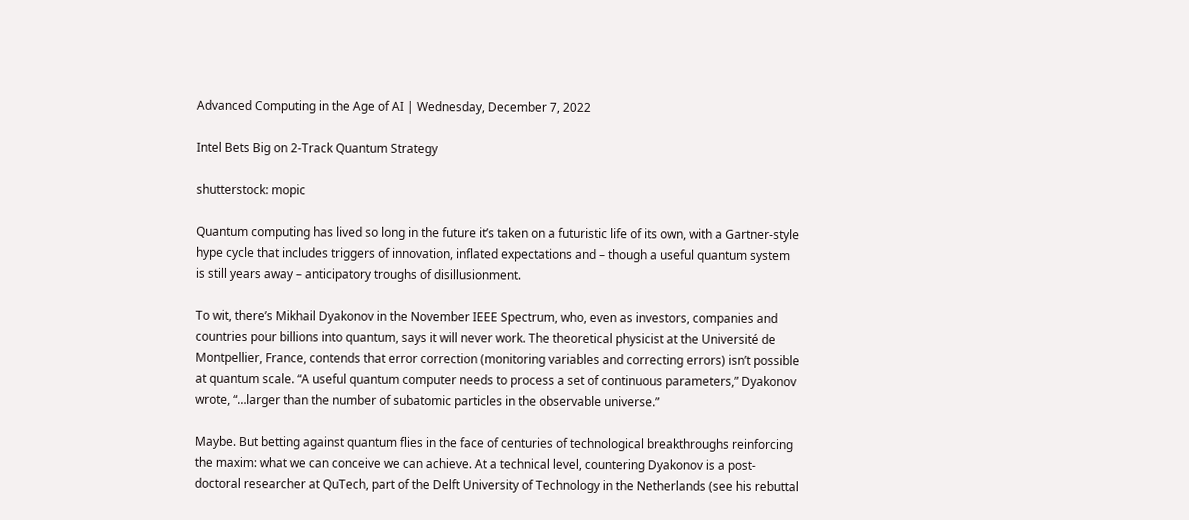Advanced Computing in the Age of AI | Wednesday, December 7, 2022

Intel Bets Big on 2-Track Quantum Strategy

shutterstock: mopic

Quantum computing has lived so long in the future it’s taken on a futuristic life of its own, with a Gartner-style hype cycle that includes triggers of innovation, inflated expectations and – though a useful quantum system is still years away – anticipatory troughs of disillusionment.

To wit, there’s Mikhail Dyakonov in the November IEEE Spectrum, who, even as investors, companies and countries pour billions into quantum, says it will never work. The theoretical physicist at the Université de Montpellier, France, contends that error correction (monitoring variables and correcting errors) isn’t possible at quantum scale. “A useful quantum computer needs to process a set of continuous parameters,” Dyakonov wrote, “…larger than the number of subatomic particles in the observable universe.”

Maybe. But betting against quantum flies in the face of centuries of technological breakthroughs reinforcing the maxim: what we can conceive we can achieve. At a technical level, countering Dyakonov is a post-doctoral researcher at QuTech, part of the Delft University of Technology in the Netherlands (see his rebuttal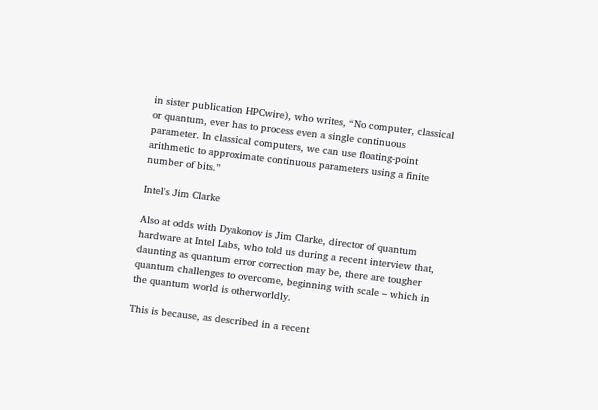in sister publication HPCwire), who writes, “No computer, classical or quantum, ever has to process even a single continuous parameter. In classical computers, we can use floating-point arithmetic to approximate continuous parameters using a finite number of bits.”

Intel's Jim Clarke

Also at odds with Dyakonov is Jim Clarke, director of quantum hardware at Intel Labs, who told us during a recent interview that, daunting as quantum error correction may be, there are tougher quantum challenges to overcome, beginning with scale – which in the quantum world is otherworldly.

This is because, as described in a recent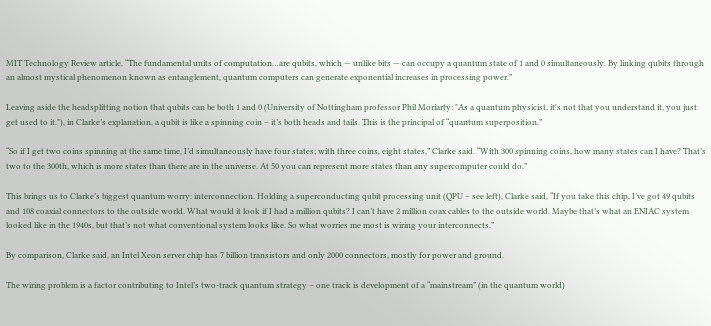MIT Technology Review article, “The fundamental units of computation…are qubits, which — unlike bits — can occupy a quantum state of 1 and 0 simultaneously. By linking qubits through an almost mystical phenomenon known as entanglement, quantum computers can generate exponential increases in processing power.”

Leaving aside the headsplitting notion that qubits can be both 1 and 0 (University of Nottingham professor Phil Moriarty: "As a quantum physicist, it's not that you understand it, you just get used to it."), in Clarke’s explanation, a qubit is like a spinning coin – it’s both heads and tails. This is the principal of “quantum superposition.”

“So if I get two coins spinning at the same time, I’d simultaneously have four states; with three coins, eight states,” Clarke said. “With 300 spinning coins, how many states can I have? That’s two to the 300th, which is more states than there are in the universe. At 50 you can represent more states than any supercomputer could do.”

This brings us to Clarke’s biggest quantum worry: interconnection. Holding a superconducting qubit processing unit (QPU – see left), Clarke said, “If you take this chip, I’ve got 49 qubits and 108 coaxial connectors to the outside world. What would it look if I had a million qubits? I can’t have 2 million coax cables to the outside world. Maybe that’s what an ENIAC system looked like in the 1940s, but that’s not what conventional system looks like. So what worries me most is wiring your interconnects.”

By comparison, Clarke said, an Intel Xeon server chip has 7 billion transistors and only 2000 connectors, mostly for power and ground.

The wiring problem is a factor contributing to Intel’s two-track quantum strategy – one track is development of a “mainstream” (in the quantum world)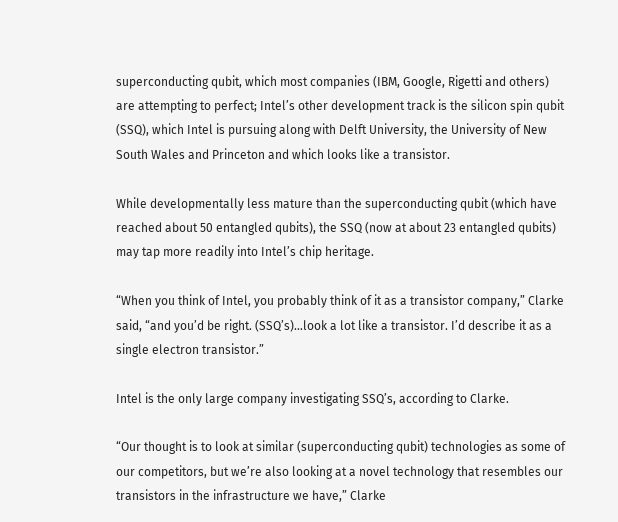superconducting qubit, which most companies (IBM, Google, Rigetti and others) are attempting to perfect; Intel’s other development track is the silicon spin qubit (SSQ), which Intel is pursuing along with Delft University, the University of New South Wales and Princeton and which looks like a transistor.

While developmentally less mature than the superconducting qubit (which have reached about 50 entangled qubits), the SSQ (now at about 23 entangled qubits) may tap more readily into Intel’s chip heritage.

“When you think of Intel, you probably think of it as a transistor company,” Clarke said, “and you’d be right. (SSQ’s)…look a lot like a transistor. I’d describe it as a single electron transistor.”

Intel is the only large company investigating SSQ’s, according to Clarke.

“Our thought is to look at similar (superconducting qubit) technologies as some of our competitors, but we’re also looking at a novel technology that resembles our transistors in the infrastructure we have,” Clarke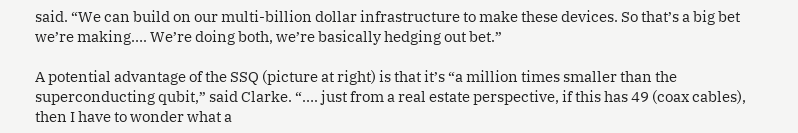said. “We can build on our multi-billion dollar infrastructure to make these devices. So that’s a big bet we’re making…. We’re doing both, we’re basically hedging out bet.”

A potential advantage of the SSQ (picture at right) is that it’s “a million times smaller than the superconducting qubit,” said Clarke. “…. just from a real estate perspective, if this has 49 (coax cables), then I have to wonder what a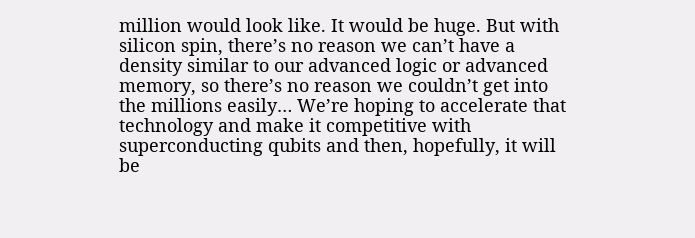million would look like. It would be huge. But with silicon spin, there’s no reason we can’t have a density similar to our advanced logic or advanced memory, so there’s no reason we couldn’t get into the millions easily… We’re hoping to accelerate that technology and make it competitive with superconducting qubits and then, hopefully, it will be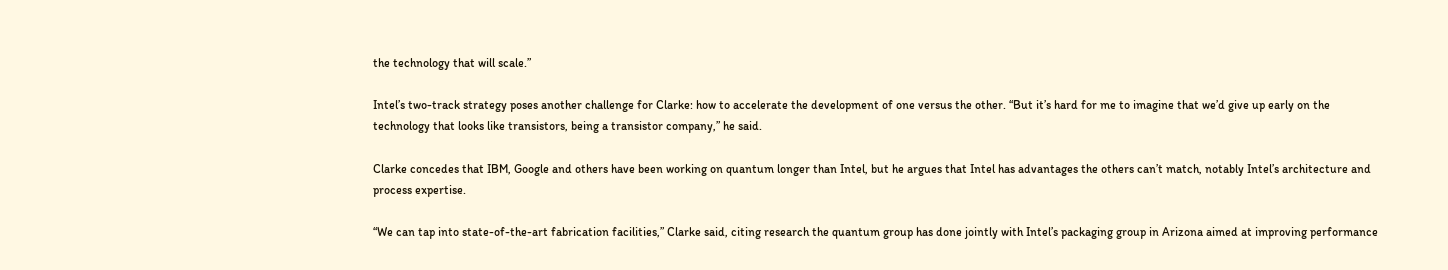the technology that will scale.”

Intel’s two-track strategy poses another challenge for Clarke: how to accelerate the development of one versus the other. “But it’s hard for me to imagine that we’d give up early on the technology that looks like transistors, being a transistor company,” he said.

Clarke concedes that IBM, Google and others have been working on quantum longer than Intel, but he argues that Intel has advantages the others can’t match, notably Intel’s architecture and process expertise.

“We can tap into state-of-the-art fabrication facilities,” Clarke said, citing research the quantum group has done jointly with Intel’s packaging group in Arizona aimed at improving performance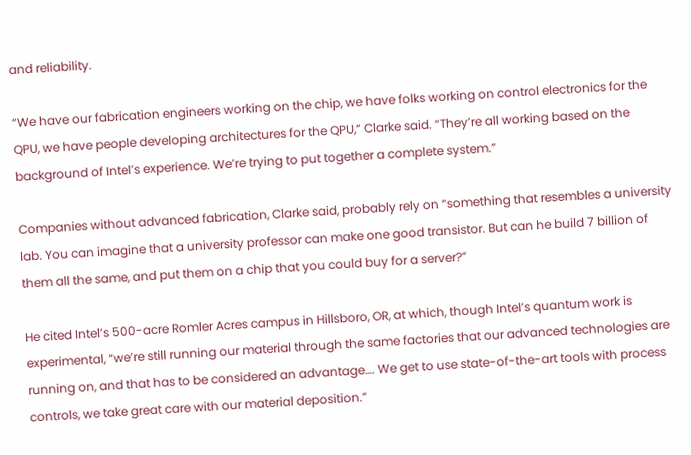and reliability.

“We have our fabrication engineers working on the chip, we have folks working on control electronics for the QPU, we have people developing architectures for the QPU,” Clarke said. “They’re all working based on the background of Intel’s experience. We’re trying to put together a complete system.”

Companies without advanced fabrication, Clarke said, probably rely on “something that resembles a university lab. You can imagine that a university professor can make one good transistor. But can he build 7 billion of them all the same, and put them on a chip that you could buy for a server?”

He cited Intel’s 500-acre Romler Acres campus in Hillsboro, OR, at which, though Intel’s quantum work is experimental, “we’re still running our material through the same factories that our advanced technologies are running on, and that has to be considered an advantage…. We get to use state-of-the-art tools with process controls, we take great care with our material deposition.”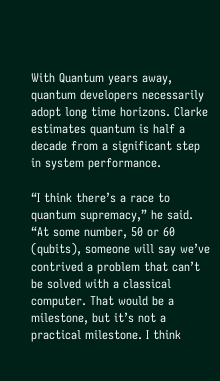With Quantum years away, quantum developers necessarily adopt long time horizons. Clarke estimates quantum is half a decade from a significant step in system performance.

“I think there’s a race to quantum supremacy,” he said. “At some number, 50 or 60 (qubits), someone will say we’ve contrived a problem that can’t be solved with a classical computer. That would be a milestone, but it’s not a practical milestone. I think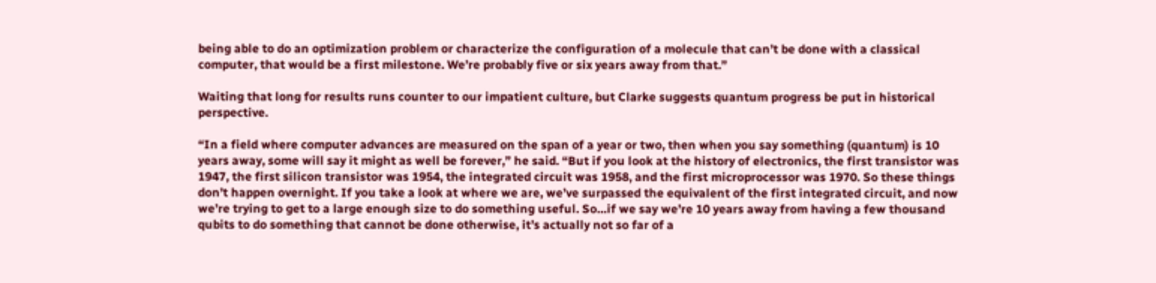being able to do an optimization problem or characterize the configuration of a molecule that can’t be done with a classical computer, that would be a first milestone. We’re probably five or six years away from that.”

Waiting that long for results runs counter to our impatient culture, but Clarke suggests quantum progress be put in historical perspective.

“In a field where computer advances are measured on the span of a year or two, then when you say something (quantum) is 10 years away, some will say it might as well be forever,” he said. “But if you look at the history of electronics, the first transistor was 1947, the first silicon transistor was 1954, the integrated circuit was 1958, and the first microprocessor was 1970. So these things don’t happen overnight. If you take a look at where we are, we’ve surpassed the equivalent of the first integrated circuit, and now we’re trying to get to a large enough size to do something useful. So…if we say we’re 10 years away from having a few thousand qubits to do something that cannot be done otherwise, it’s actually not so far of a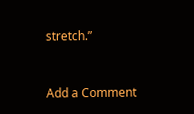stretch.”


Add a Comment